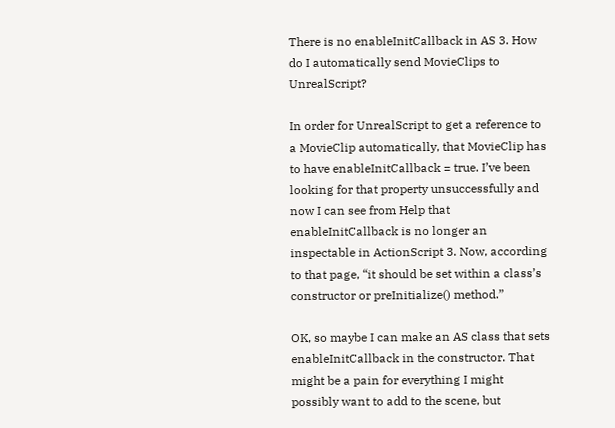There is no enableInitCallback in AS 3. How do I automatically send MovieClips to UnrealScript?

In order for UnrealScript to get a reference to a MovieClip automatically, that MovieClip has to have enableInitCallback = true. I’ve been looking for that property unsuccessfully and now I can see from Help that enableInitCallback is no longer an inspectable in ActionScript 3. Now, according to that page, “it should be set within a class’s constructor or preInitialize() method.”

OK, so maybe I can make an AS class that sets enableInitCallback in the constructor. That might be a pain for everything I might possibly want to add to the scene, but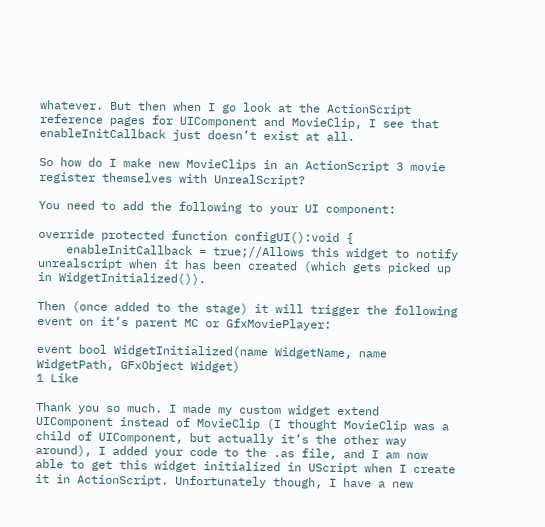whatever. But then when I go look at the ActionScript reference pages for UIComponent and MovieClip, I see that enableInitCallback just doesn’t exist at all.

So how do I make new MovieClips in an ActionScript 3 movie register themselves with UnrealScript?

You need to add the following to your UI component:

override protected function configUI():void {
    enableInitCallback = true;//Allows this widget to notify unrealscript when it has been created (which gets picked up in WidgetInitialized()).

Then (once added to the stage) it will trigger the following event on it’s parent MC or GfxMoviePlayer:

event bool WidgetInitialized(name WidgetName, name WidgetPath, GFxObject Widget)
1 Like

Thank you so much. I made my custom widget extend UIComponent instead of MovieClip (I thought MovieClip was a child of UIComponent, but actually it’s the other way around), I added your code to the .as file, and I am now able to get this widget initialized in UScript when I create it in ActionScript. Unfortunately though, I have a new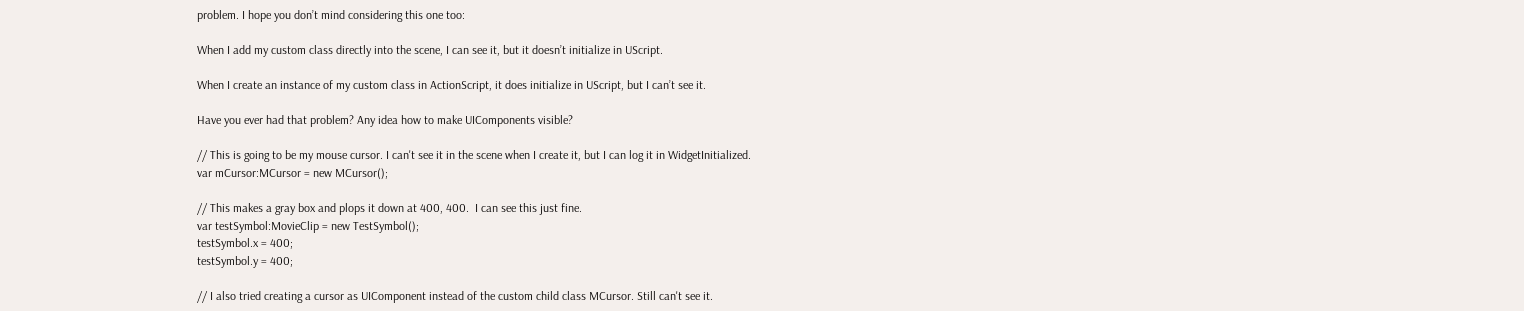problem. I hope you don’t mind considering this one too:

When I add my custom class directly into the scene, I can see it, but it doesn’t initialize in UScript.

When I create an instance of my custom class in ActionScript, it does initialize in UScript, but I can’t see it.

Have you ever had that problem? Any idea how to make UIComponents visible?

// This is going to be my mouse cursor. I can't see it in the scene when I create it, but I can log it in WidgetInitialized.
var mCursor:MCursor = new MCursor();

// This makes a gray box and plops it down at 400, 400.  I can see this just fine.
var testSymbol:MovieClip = new TestSymbol();
testSymbol.x = 400;
testSymbol.y = 400;

// I also tried creating a cursor as UIComponent instead of the custom child class MCursor. Still can't see it.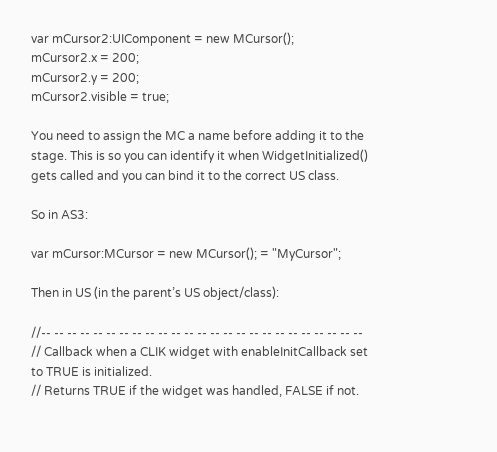var mCursor2:UIComponent = new MCursor();
mCursor2.x = 200;
mCursor2.y = 200;
mCursor2.visible = true;

You need to assign the MC a name before adding it to the stage. This is so you can identify it when WidgetInitialized() gets called and you can bind it to the correct US class.

So in AS3:

var mCursor:MCursor = new MCursor(); = "MyCursor";

Then in US (in the parent’s US object/class):

//-- -- -- -- -- -- -- -- -- -- -- -- -- -- -- -- -- -- -- -- -- -- -- -- --
// Callback when a CLIK widget with enableInitCallback set to TRUE is initialized.
// Returns TRUE if the widget was handled, FALSE if not.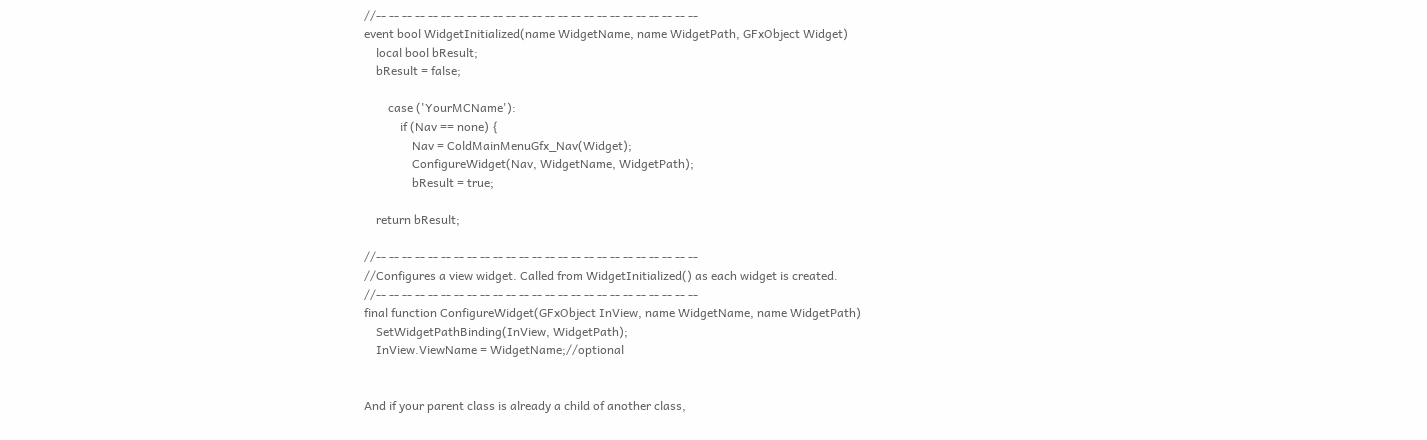//-- -- -- -- -- -- -- -- -- -- -- -- -- -- -- -- -- -- -- -- -- -- -- -- --
event bool WidgetInitialized(name WidgetName, name WidgetPath, GFxObject Widget)
    local bool bResult;
    bResult = false;

        case ('YourMCName'):
            if (Nav == none) {
                Nav = ColdMainMenuGfx_Nav(Widget);
                ConfigureWidget(Nav, WidgetName, WidgetPath);
                bResult = true;

    return bResult;

//-- -- -- -- -- -- -- -- -- -- -- -- -- -- -- -- -- -- -- -- -- -- -- -- --
//Configures a view widget. Called from WidgetInitialized() as each widget is created.
//-- -- -- -- -- -- -- -- -- -- -- -- -- -- -- -- -- -- -- -- -- -- -- -- --
final function ConfigureWidget(GFxObject InView, name WidgetName, name WidgetPath)
    SetWidgetPathBinding(InView, WidgetPath);
    InView.ViewName = WidgetName;//optional


And if your parent class is already a child of another class,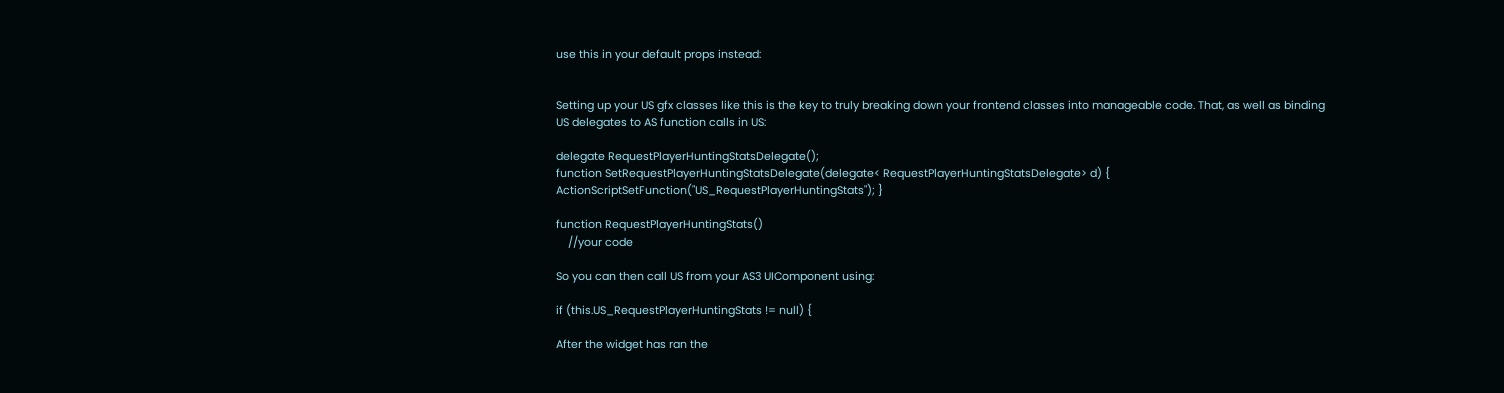use this in your default props instead:


Setting up your US gfx classes like this is the key to truly breaking down your frontend classes into manageable code. That, as well as binding US delegates to AS function calls in US:

delegate RequestPlayerHuntingStatsDelegate();
function SetRequestPlayerHuntingStatsDelegate(delegate< RequestPlayerHuntingStatsDelegate> d) { ActionScriptSetFunction("US_RequestPlayerHuntingStats"); }

function RequestPlayerHuntingStats()
    //your code

So you can then call US from your AS3 UIComponent using:

if (this.US_RequestPlayerHuntingStats != null) {

After the widget has ran the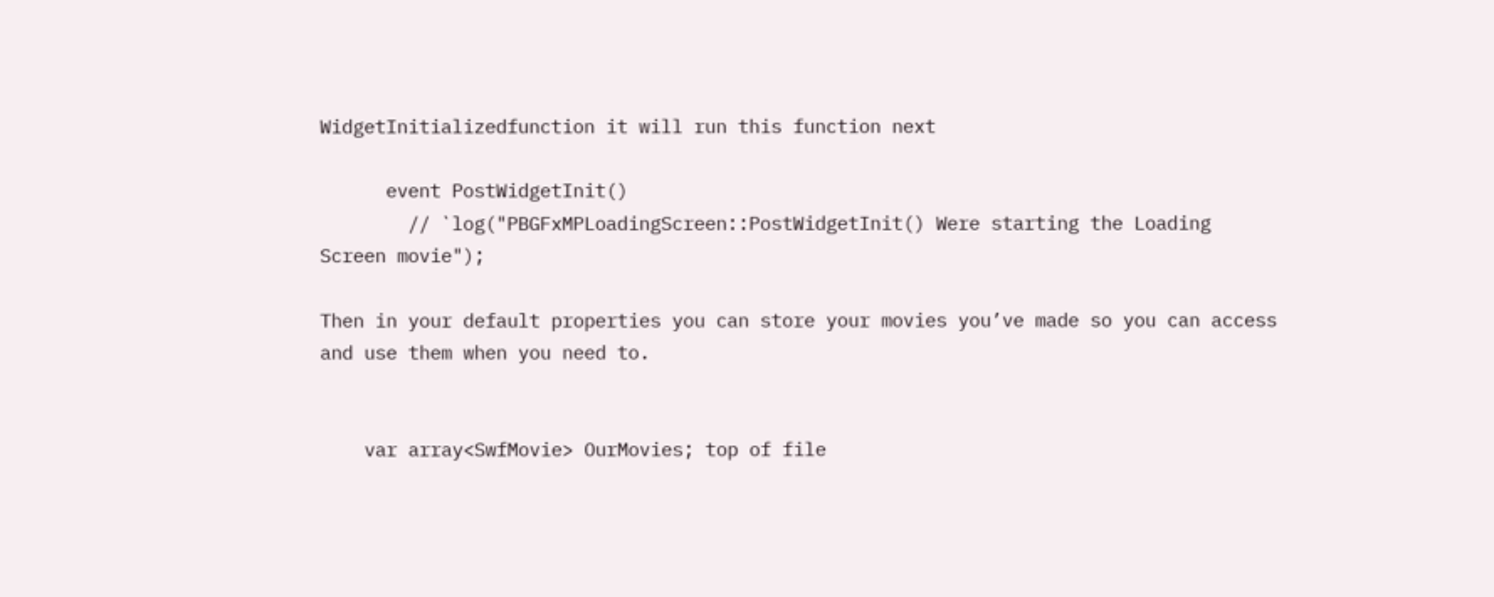WidgetInitializedfunction it will run this function next

      event PostWidgetInit()
        // `log("PBGFxMPLoadingScreen::PostWidgetInit() Were starting the Loading Screen movie");

Then in your default properties you can store your movies you’ve made so you can access and use them when you need to.


    var array<SwfMovie> OurMovies; top of file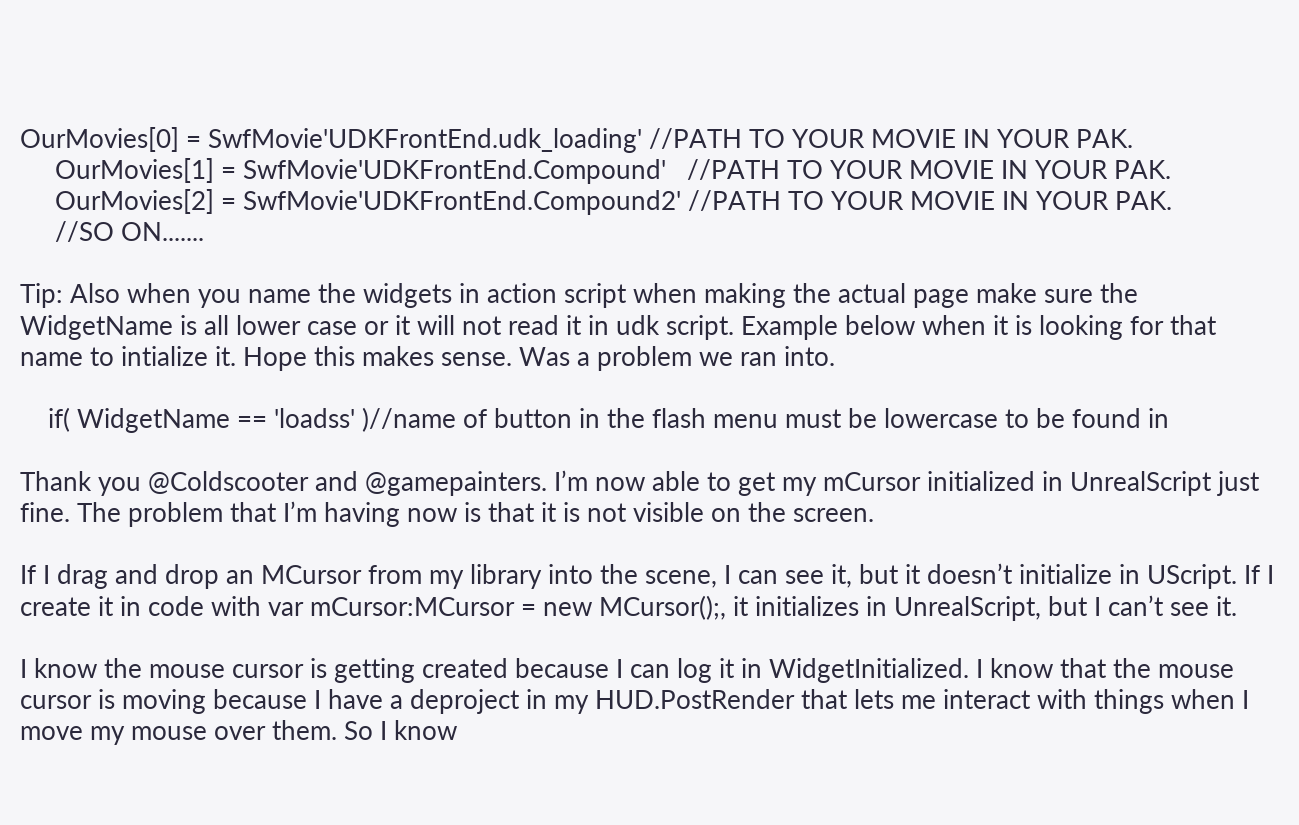OurMovies[0] = SwfMovie'UDKFrontEnd.udk_loading' //PATH TO YOUR MOVIE IN YOUR PAK.
     OurMovies[1] = SwfMovie'UDKFrontEnd.Compound'   //PATH TO YOUR MOVIE IN YOUR PAK.
     OurMovies[2] = SwfMovie'UDKFrontEnd.Compound2' //PATH TO YOUR MOVIE IN YOUR PAK.
     //SO ON.......

Tip: Also when you name the widgets in action script when making the actual page make sure the WidgetName is all lower case or it will not read it in udk script. Example below when it is looking for that name to intialize it. Hope this makes sense. Was a problem we ran into.

    if( WidgetName == 'loadss' )//name of button in the flash menu must be lowercase to be found in

Thank you @Coldscooter and @gamepainters. I’m now able to get my mCursor initialized in UnrealScript just fine. The problem that I’m having now is that it is not visible on the screen.

If I drag and drop an MCursor from my library into the scene, I can see it, but it doesn’t initialize in UScript. If I create it in code with var mCursor:MCursor = new MCursor();, it initializes in UnrealScript, but I can’t see it.

I know the mouse cursor is getting created because I can log it in WidgetInitialized. I know that the mouse cursor is moving because I have a deproject in my HUD.PostRender that lets me interact with things when I move my mouse over them. So I know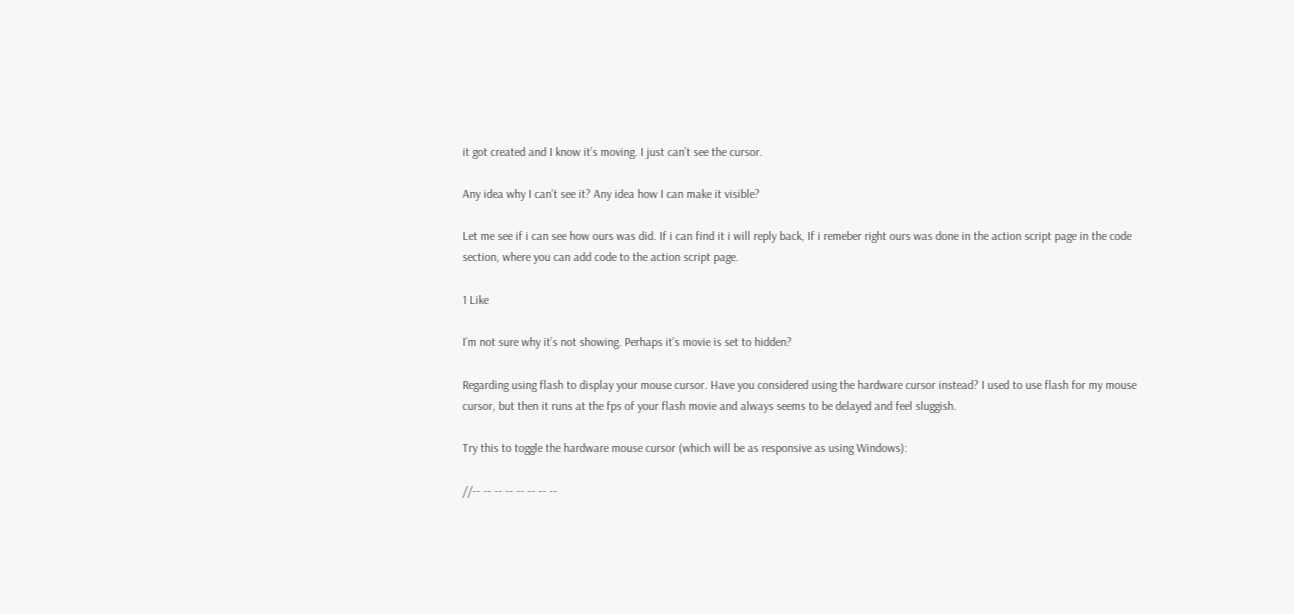it got created and I know it’s moving. I just can’t see the cursor.

Any idea why I can’t see it? Any idea how I can make it visible?

Let me see if i can see how ours was did. If i can find it i will reply back, If i remeber right ours was done in the action script page in the code section, where you can add code to the action script page.

1 Like

I’m not sure why it’s not showing. Perhaps it’s movie is set to hidden?

Regarding using flash to display your mouse cursor. Have you considered using the hardware cursor instead? I used to use flash for my mouse cursor, but then it runs at the fps of your flash movie and always seems to be delayed and feel sluggish.

Try this to toggle the hardware mouse cursor (which will be as responsive as using Windows):

//-- -- -- -- -- -- -- --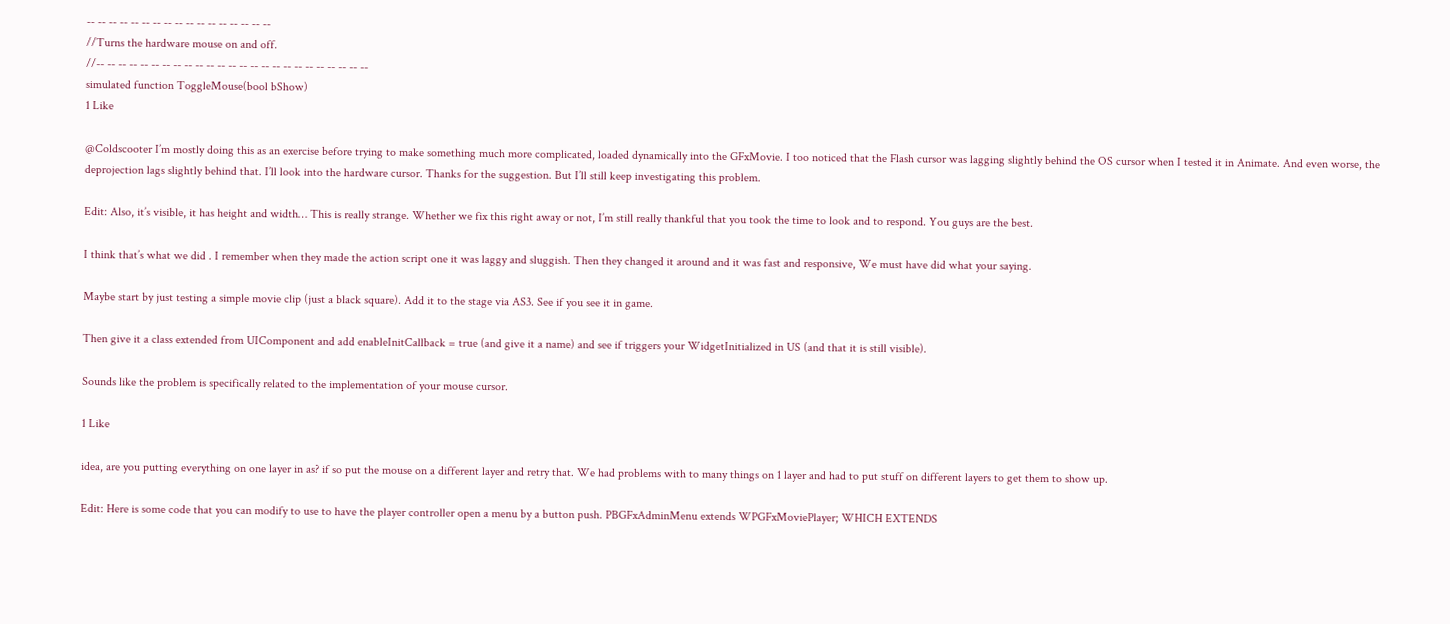-- -- -- -- -- -- -- -- -- -- -- -- -- -- -- -- --
//Turns the hardware mouse on and off.
//-- -- -- -- -- -- -- -- -- -- -- -- -- -- -- -- -- -- -- -- -- -- -- -- --
simulated function ToggleMouse(bool bShow)
1 Like

@Coldscooter I’m mostly doing this as an exercise before trying to make something much more complicated, loaded dynamically into the GFxMovie. I too noticed that the Flash cursor was lagging slightly behind the OS cursor when I tested it in Animate. And even worse, the deprojection lags slightly behind that. I’ll look into the hardware cursor. Thanks for the suggestion. But I’ll still keep investigating this problem.

Edit: Also, it’s visible, it has height and width… This is really strange. Whether we fix this right away or not, I’m still really thankful that you took the time to look and to respond. You guys are the best.

I think that’s what we did . I remember when they made the action script one it was laggy and sluggish. Then they changed it around and it was fast and responsive, We must have did what your saying.

Maybe start by just testing a simple movie clip (just a black square). Add it to the stage via AS3. See if you see it in game.

Then give it a class extended from UIComponent and add enableInitCallback = true (and give it a name) and see if triggers your WidgetInitialized in US (and that it is still visible).

Sounds like the problem is specifically related to the implementation of your mouse cursor.

1 Like

idea, are you putting everything on one layer in as? if so put the mouse on a different layer and retry that. We had problems with to many things on 1 layer and had to put stuff on different layers to get them to show up.

Edit: Here is some code that you can modify to use to have the player controller open a menu by a button push. PBGFxAdminMenu extends WPGFxMoviePlayer; WHICH EXTENDS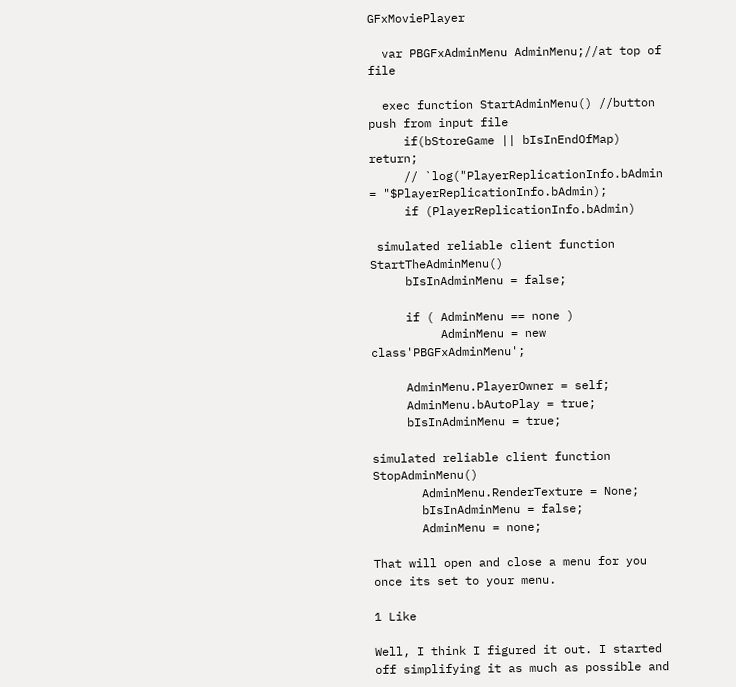GFxMoviePlayer

  var PBGFxAdminMenu AdminMenu;//at top of file

  exec function StartAdminMenu() //button push from input file
     if(bStoreGame || bIsInEndOfMap) return;
     // `log("PlayerReplicationInfo.bAdmin = "$PlayerReplicationInfo.bAdmin);
     if (PlayerReplicationInfo.bAdmin)

 simulated reliable client function StartTheAdminMenu()
     bIsInAdminMenu = false;

     if ( AdminMenu == none )
          AdminMenu = new class'PBGFxAdminMenu';

     AdminMenu.PlayerOwner = self;
     AdminMenu.bAutoPlay = true;
     bIsInAdminMenu = true;

simulated reliable client function StopAdminMenu()
       AdminMenu.RenderTexture = None;
       bIsInAdminMenu = false;
       AdminMenu = none;

That will open and close a menu for you once its set to your menu.

1 Like

Well, I think I figured it out. I started off simplifying it as much as possible and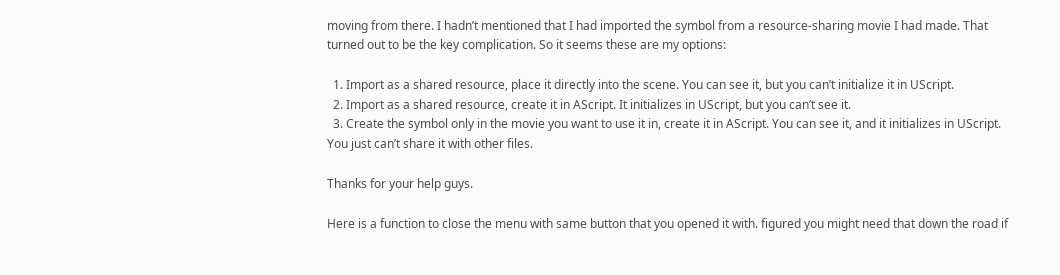moving from there. I hadn’t mentioned that I had imported the symbol from a resource-sharing movie I had made. That turned out to be the key complication. So it seems these are my options:

  1. Import as a shared resource, place it directly into the scene. You can see it, but you can’t initialize it in UScript.
  2. Import as a shared resource, create it in AScript. It initializes in UScript, but you can’t see it.
  3. Create the symbol only in the movie you want to use it in, create it in AScript. You can see it, and it initializes in UScript. You just can’t share it with other files.

Thanks for your help guys.

Here is a function to close the menu with same button that you opened it with. figured you might need that down the road if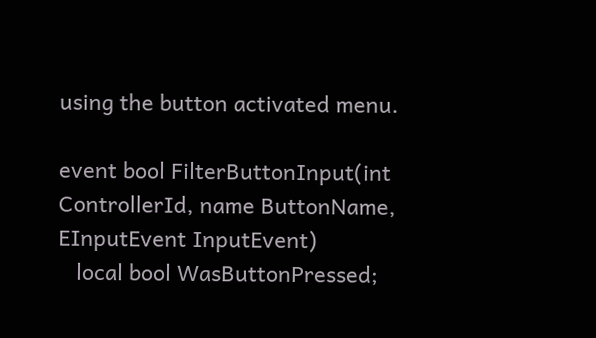using the button activated menu.

event bool FilterButtonInput(int ControllerId, name ButtonName, EInputEvent InputEvent)
   local bool WasButtonPressed;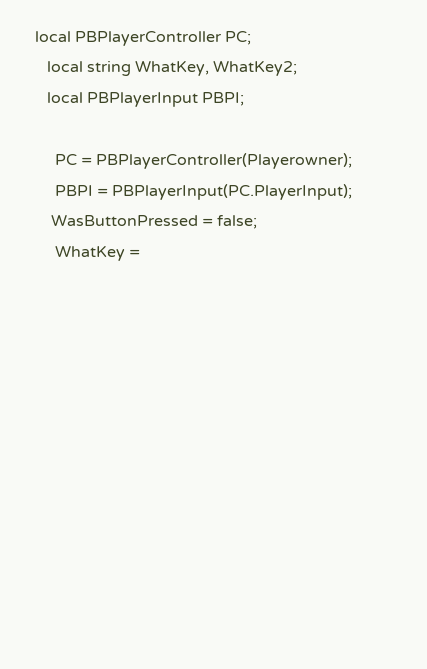local PBPlayerController PC;
   local string WhatKey, WhatKey2;
   local PBPlayerInput PBPI;

     PC = PBPlayerController(Playerowner);
     PBPI = PBPlayerInput(PC.PlayerInput);
    WasButtonPressed = false;
     WhatKey =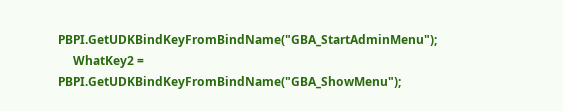PBPI.GetUDKBindKeyFromBindName("GBA_StartAdminMenu");
     WhatKey2 = PBPI.GetUDKBindKeyFromBindName("GBA_ShowMenu");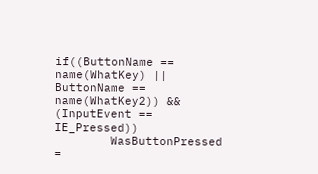if((ButtonName == name(WhatKey) || ButtonName == name(WhatKey2)) && (InputEvent == IE_Pressed))
        WasButtonPressed =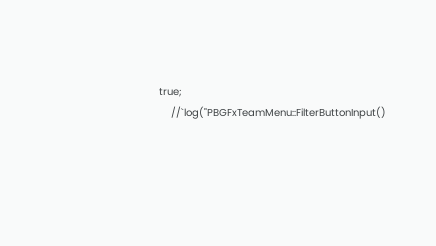true;
    //`log("PBGFxTeamMenu::FilterButtonInput()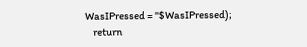WasIPressed = "$WasIPressed);
    return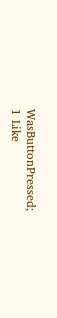WasButtonPressed;
1 Like